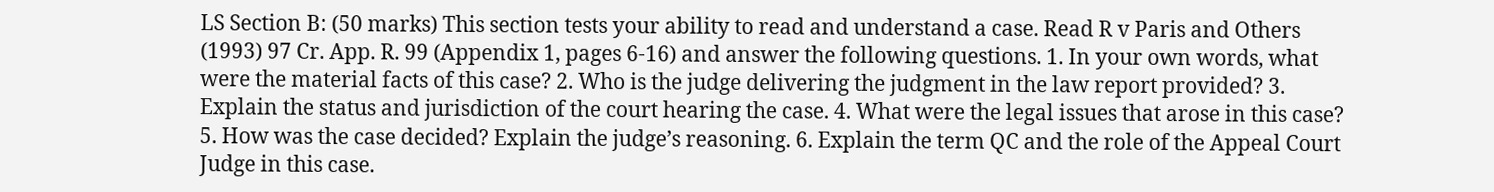LS Section B: (50 marks) This section tests your ability to read and understand a case. Read R v Paris and Others (1993) 97 Cr. App. R. 99 (Appendix 1, pages 6-16) and answer the following questions. 1. In your own words, what were the material facts of this case? 2. Who is the judge delivering the judgment in the law report provided? 3. Explain the status and jurisdiction of the court hearing the case. 4. What were the legal issues that arose in this case? 5. How was the case decided? Explain the judge’s reasoning. 6. Explain the term QC and the role of the Appeal Court Judge in this case.